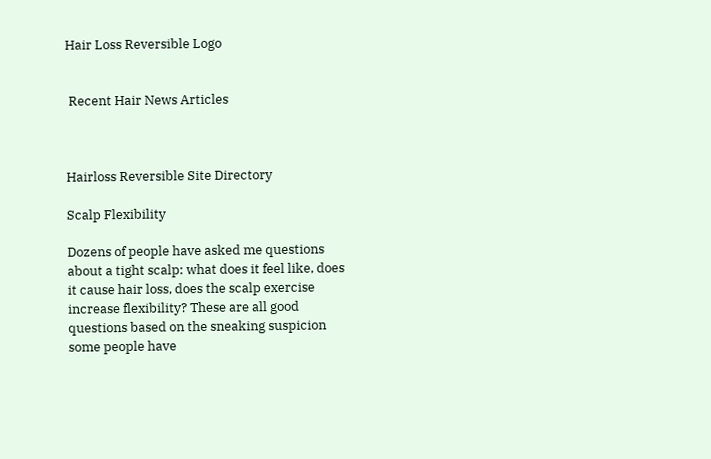Hair Loss Reversible Logo


 Recent Hair News Articles



Hairloss Reversible Site Directory

Scalp Flexibility

Dozens of people have asked me questions about a tight scalp: what does it feel like, does it cause hair loss, does the scalp exercise increase flexibility? These are all good questions based on the sneaking suspicion some people have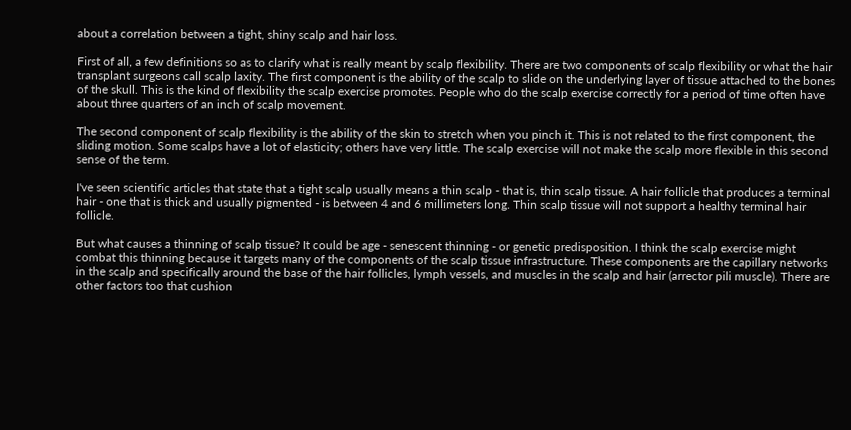about a correlation between a tight, shiny scalp and hair loss.

First of all, a few definitions so as to clarify what is really meant by scalp flexibility. There are two components of scalp flexibility or what the hair transplant surgeons call scalp laxity. The first component is the ability of the scalp to slide on the underlying layer of tissue attached to the bones of the skull. This is the kind of flexibility the scalp exercise promotes. People who do the scalp exercise correctly for a period of time often have about three quarters of an inch of scalp movement.

The second component of scalp flexibility is the ability of the skin to stretch when you pinch it. This is not related to the first component, the sliding motion. Some scalps have a lot of elasticity; others have very little. The scalp exercise will not make the scalp more flexible in this second sense of the term.

I've seen scientific articles that state that a tight scalp usually means a thin scalp - that is, thin scalp tissue. A hair follicle that produces a terminal hair - one that is thick and usually pigmented - is between 4 and 6 millimeters long. Thin scalp tissue will not support a healthy terminal hair follicle.

But what causes a thinning of scalp tissue? It could be age - senescent thinning - or genetic predisposition. I think the scalp exercise might combat this thinning because it targets many of the components of the scalp tissue infrastructure. These components are the capillary networks in the scalp and specifically around the base of the hair follicles, lymph vessels, and muscles in the scalp and hair (arrector pili muscle). There are other factors too that cushion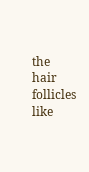the hair follicles like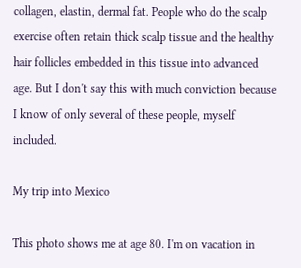collagen, elastin, dermal fat. People who do the scalp exercise often retain thick scalp tissue and the healthy hair follicles embedded in this tissue into advanced age. But I don't say this with much conviction because I know of only several of these people, myself included.

My trip into Mexico

This photo shows me at age 80. I'm on vacation in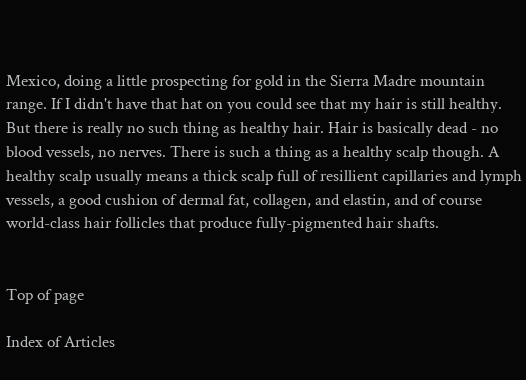Mexico, doing a little prospecting for gold in the Sierra Madre mountain range. If I didn't have that hat on you could see that my hair is still healthy. But there is really no such thing as healthy hair. Hair is basically dead - no blood vessels, no nerves. There is such a thing as a healthy scalp though. A healthy scalp usually means a thick scalp full of resillient capillaries and lymph vessels, a good cushion of dermal fat, collagen, and elastin, and of course world-class hair follicles that produce fully-pigmented hair shafts.


Top of page

Index of Articles